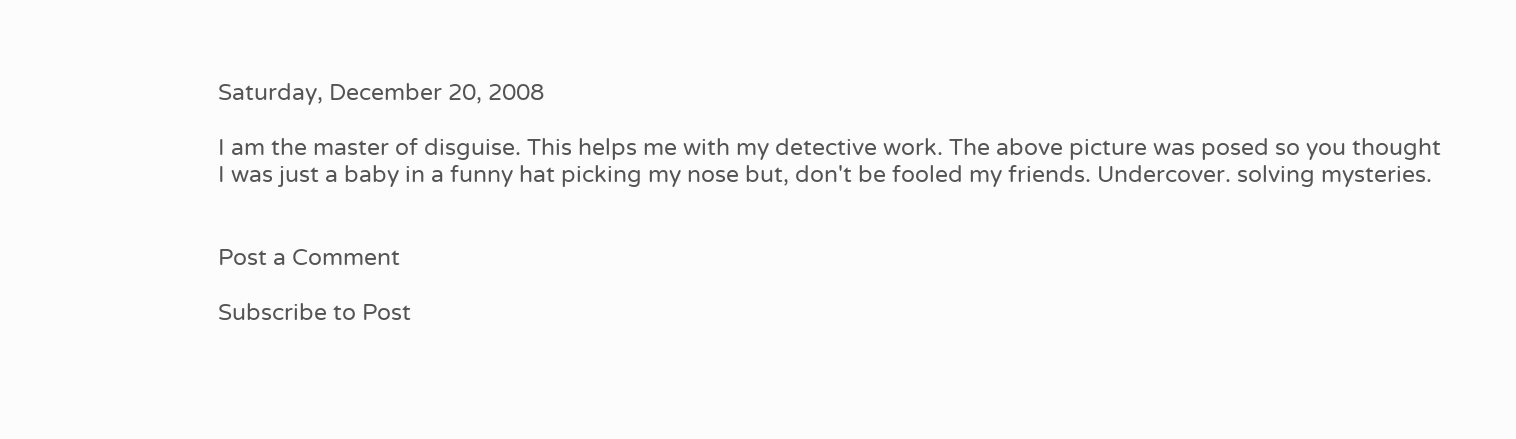Saturday, December 20, 2008

I am the master of disguise. This helps me with my detective work. The above picture was posed so you thought I was just a baby in a funny hat picking my nose but, don't be fooled my friends. Undercover. solving mysteries.


Post a Comment

Subscribe to Post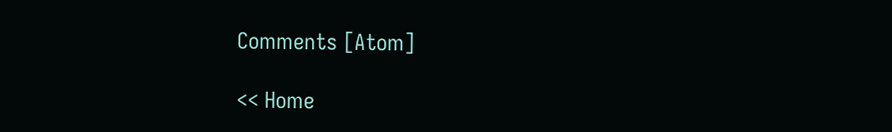Comments [Atom]

<< Home